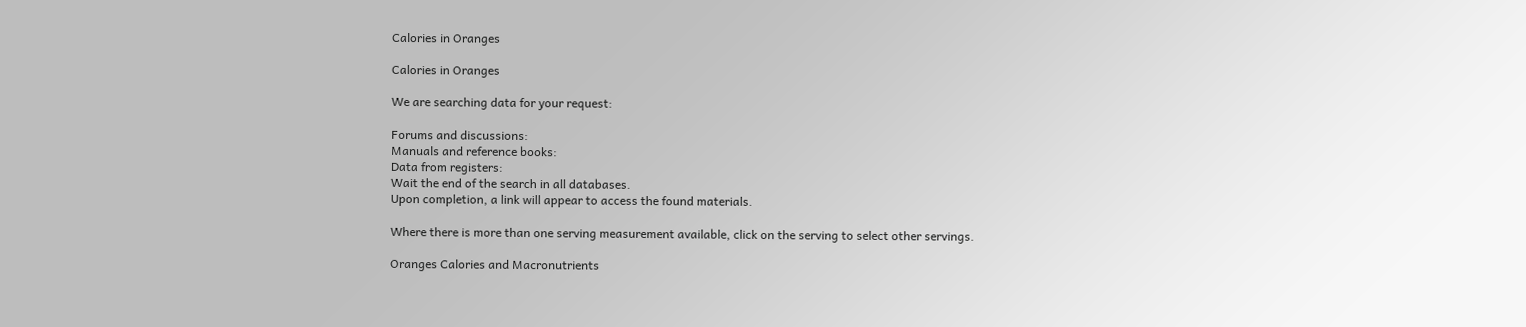Calories in Oranges

Calories in Oranges

We are searching data for your request:

Forums and discussions:
Manuals and reference books:
Data from registers:
Wait the end of the search in all databases.
Upon completion, a link will appear to access the found materials.

Where there is more than one serving measurement available, click on the serving to select other servings.

Oranges Calories and Macronutrients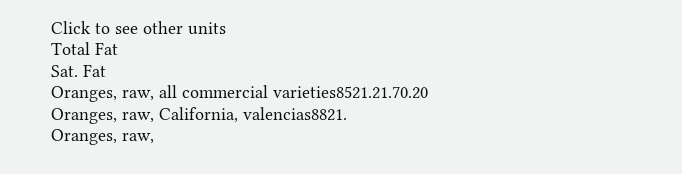Click to see other units
Total Fat
Sat. Fat
Oranges, raw, all commercial varieties8521.21.70.20
Oranges, raw, California, valencias8821.
Oranges, raw,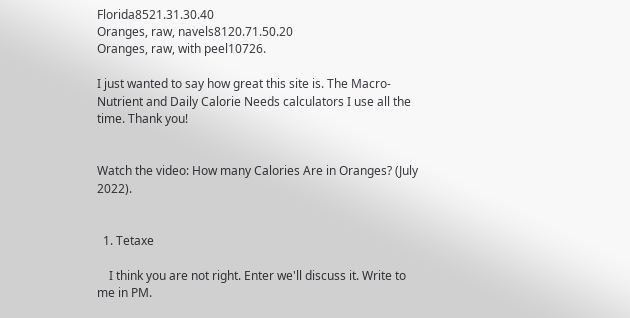Florida8521.31.30.40
Oranges, raw, navels8120.71.50.20
Oranges, raw, with peel10726.

I just wanted to say how great this site is. The Macro-Nutrient and Daily Calorie Needs calculators I use all the time. Thank you!


Watch the video: How many Calories Are in Oranges? (July 2022).


  1. Tetaxe

    I think you are not right. Enter we'll discuss it. Write to me in PM.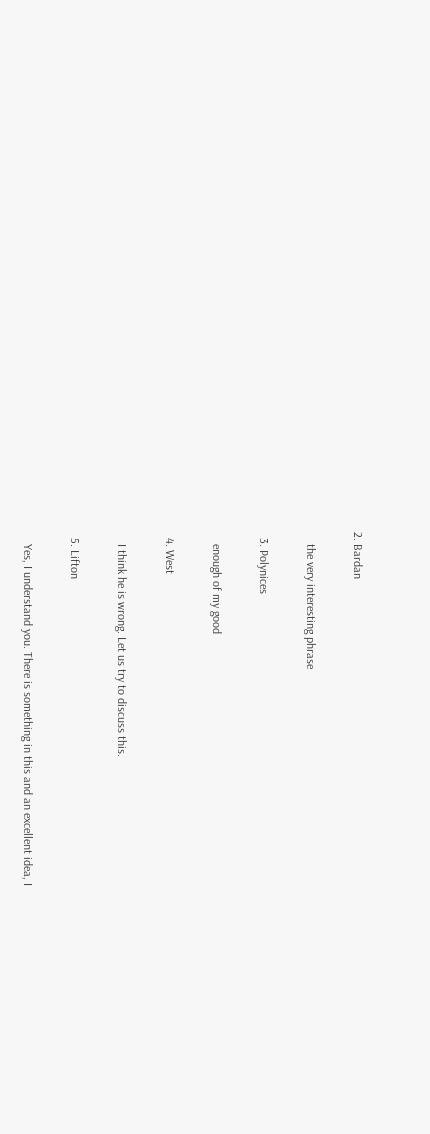2. Bardan

    the very interesting phrase

  3. Polynices

    enough of my good

  4. West

    I think he is wrong. Let us try to discuss this.

  5. Lifton

    Yes, I understand you. There is something in this and an excellent idea, I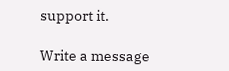support it.

Write a message